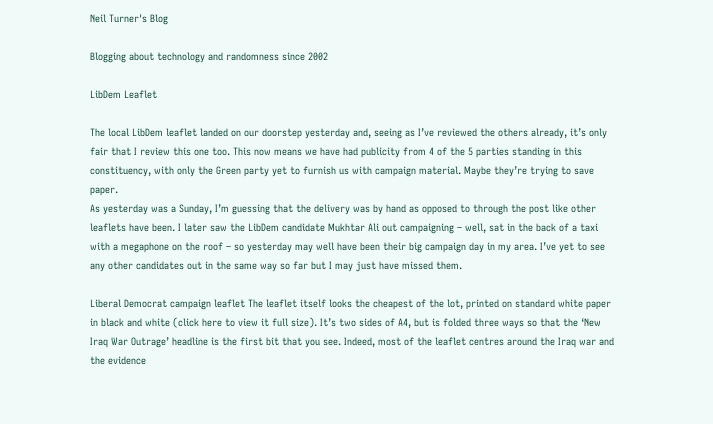Neil Turner's Blog

Blogging about technology and randomness since 2002

LibDem Leaflet

The local LibDem leaflet landed on our doorstep yesterday and, seeing as I’ve reviewed the others already, it’s only fair that I review this one too. This now means we have had publicity from 4 of the 5 parties standing in this constituency, with only the Green party yet to furnish us with campaign material. Maybe they’re trying to save paper.
As yesterday was a Sunday, I’m guessing that the delivery was by hand as opposed to through the post like other leaflets have been. I later saw the LibDem candidate Mukhtar Ali out campaigning – well, sat in the back of a taxi with a megaphone on the roof – so yesterday may well have been their big campaign day in my area. I’ve yet to see any other candidates out in the same way so far but I may just have missed them.

Liberal Democrat campaign leaflet The leaflet itself looks the cheapest of the lot, printed on standard white paper in black and white (click here to view it full size). It’s two sides of A4, but is folded three ways so that the ‘New Iraq War Outrage’ headline is the first bit that you see. Indeed, most of the leaflet centres around the Iraq war and the evidence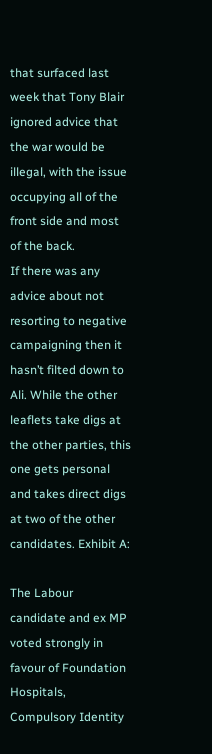that surfaced last week that Tony Blair ignored advice that the war would be illegal, with the issue occupying all of the front side and most of the back.
If there was any advice about not resorting to negative campaigning then it hasn’t filted down to Ali. While the other leaflets take digs at the other parties, this one gets personal and takes direct digs at two of the other candidates. Exhibit A:

The Labour candidate and ex MP voted strongly in favour of Foundation Hospitals, Compulsory Identity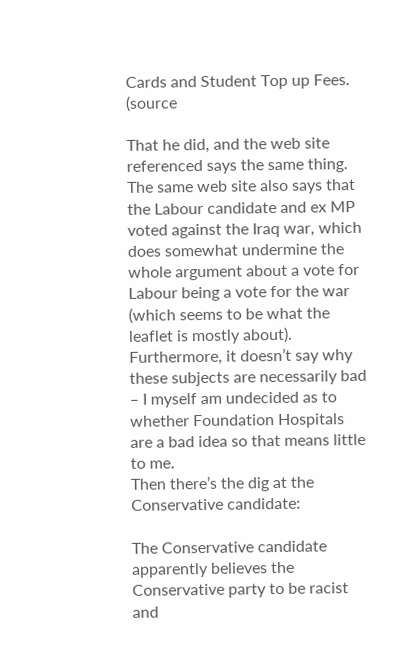Cards and Student Top up Fees. (source

That he did, and the web site referenced says the same thing. The same web site also says that the Labour candidate and ex MP voted against the Iraq war, which does somewhat undermine the whole argument about a vote for Labour being a vote for the war (which seems to be what the leaflet is mostly about). Furthermore, it doesn’t say why these subjects are necessarily bad – I myself am undecided as to whether Foundation Hospitals are a bad idea so that means little to me.
Then there’s the dig at the Conservative candidate:

The Conservative candidate apparently believes the Conservative party to be racist and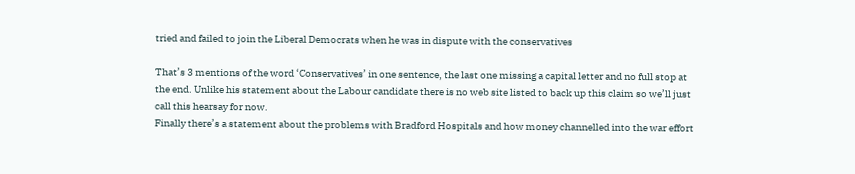tried and failed to join the Liberal Democrats when he was in dispute with the conservatives

That’s 3 mentions of the word ‘Conservatives’ in one sentence, the last one missing a capital letter and no full stop at the end. Unlike his statement about the Labour candidate there is no web site listed to back up this claim so we’ll just call this hearsay for now.
Finally there’s a statement about the problems with Bradford Hospitals and how money channelled into the war effort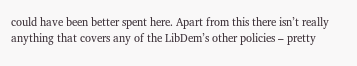could have been better spent here. Apart from this there isn’t really anything that covers any of the LibDem’s other policies – pretty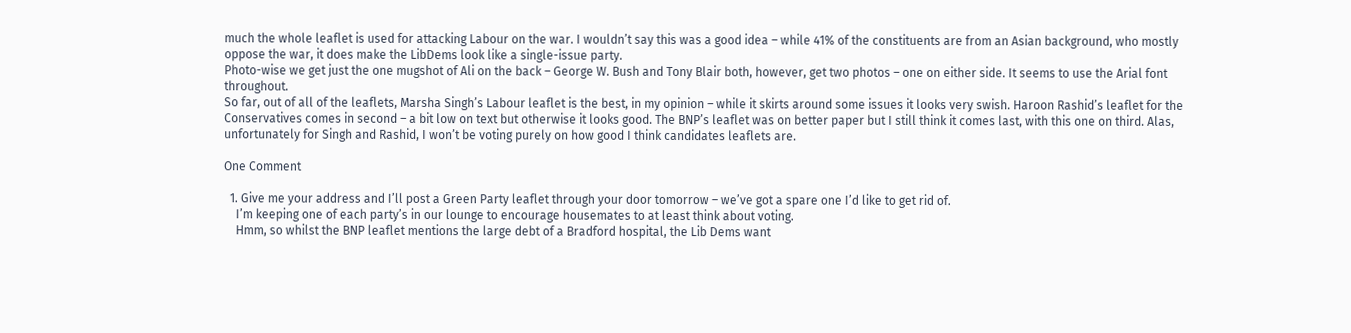much the whole leaflet is used for attacking Labour on the war. I wouldn’t say this was a good idea – while 41% of the constituents are from an Asian background, who mostly oppose the war, it does make the LibDems look like a single-issue party.
Photo-wise we get just the one mugshot of Ali on the back – George W. Bush and Tony Blair both, however, get two photos – one on either side. It seems to use the Arial font throughout.
So far, out of all of the leaflets, Marsha Singh’s Labour leaflet is the best, in my opinion – while it skirts around some issues it looks very swish. Haroon Rashid’s leaflet for the Conservatives comes in second – a bit low on text but otherwise it looks good. The BNP’s leaflet was on better paper but I still think it comes last, with this one on third. Alas, unfortunately for Singh and Rashid, I won’t be voting purely on how good I think candidates leaflets are.

One Comment

  1. Give me your address and I’ll post a Green Party leaflet through your door tomorrow – we’ve got a spare one I’d like to get rid of.
    I’m keeping one of each party’s in our lounge to encourage housemates to at least think about voting.
    Hmm, so whilst the BNP leaflet mentions the large debt of a Bradford hospital, the Lib Dems want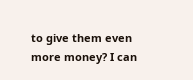to give them even more money? I can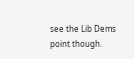see the Lib Dems point though.